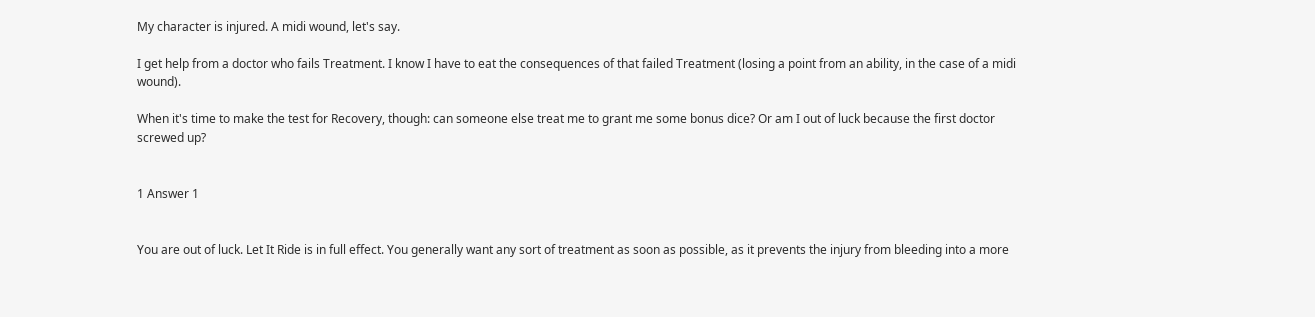My character is injured. A midi wound, let's say.

I get help from a doctor who fails Treatment. I know I have to eat the consequences of that failed Treatment (losing a point from an ability, in the case of a midi wound).

When it's time to make the test for Recovery, though: can someone else treat me to grant me some bonus dice? Or am I out of luck because the first doctor screwed up?


1 Answer 1


You are out of luck. Let It Ride is in full effect. You generally want any sort of treatment as soon as possible, as it prevents the injury from bleeding into a more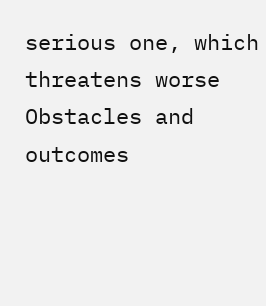serious one, which threatens worse Obstacles and outcomes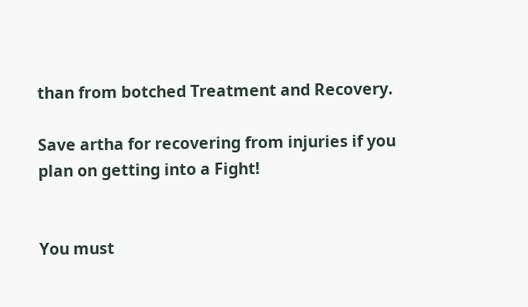than from botched Treatment and Recovery.

Save artha for recovering from injuries if you plan on getting into a Fight!


You must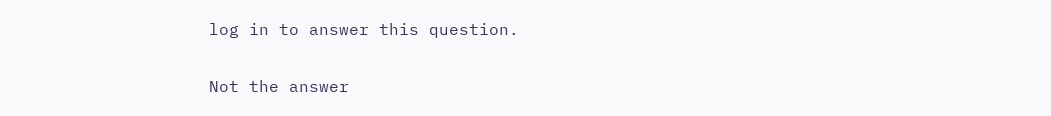log in to answer this question.

Not the answer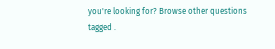you're looking for? Browse other questions tagged .